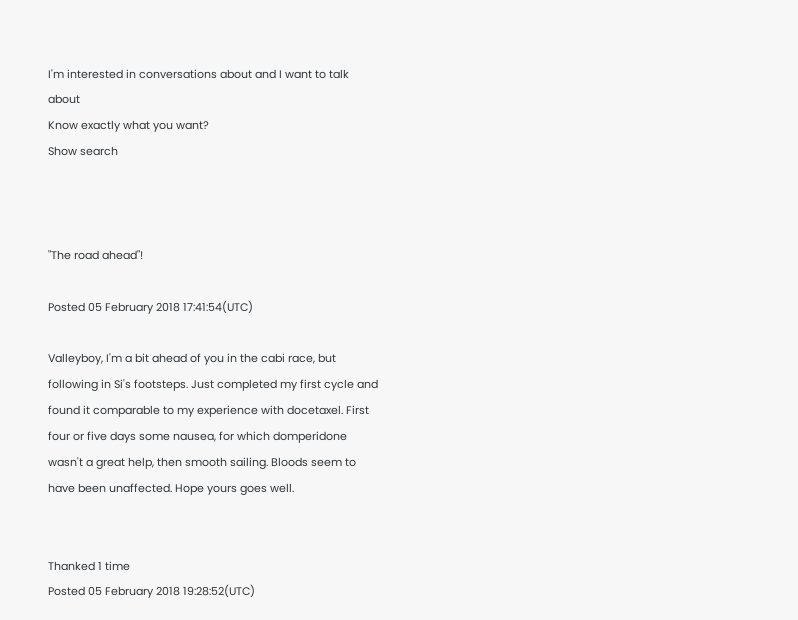I'm interested in conversations about and I want to talk about
Know exactly what you want?
Show search



"The road ahead"!

Posted 05 February 2018 17:41:54(UTC)

Valleyboy, I'm a bit ahead of you in the cabi race, but following in Si's footsteps. Just completed my first cycle and found it comparable to my experience with docetaxel. First four or five days some nausea, for which domperidone wasn't a great help, then smooth sailing. Bloods seem to have been unaffected. Hope yours goes well.


Thanked 1 time
Posted 05 February 2018 19:28:52(UTC)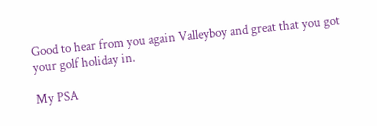Good to hear from you again Valleyboy and great that you got your golf holiday in.

My PSA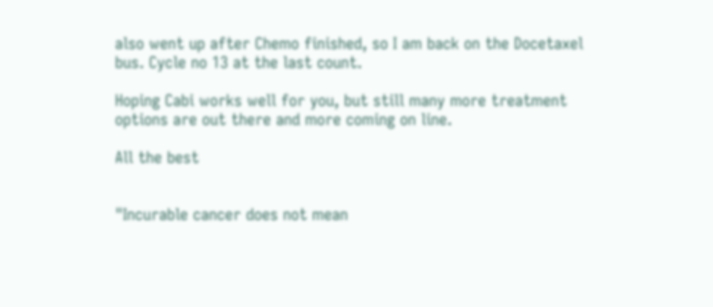also went up after Chemo finished, so I am back on the Docetaxel bus. Cycle no 13 at the last count.

Hoping Cabi works well for you, but still many more treatment options are out there and more coming on line.

All the best


"Incurable cancer does not mean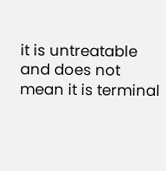it is untreatable and does not mean it is terminal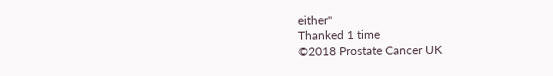either"
Thanked 1 time
©2018 Prostate Cancer UK